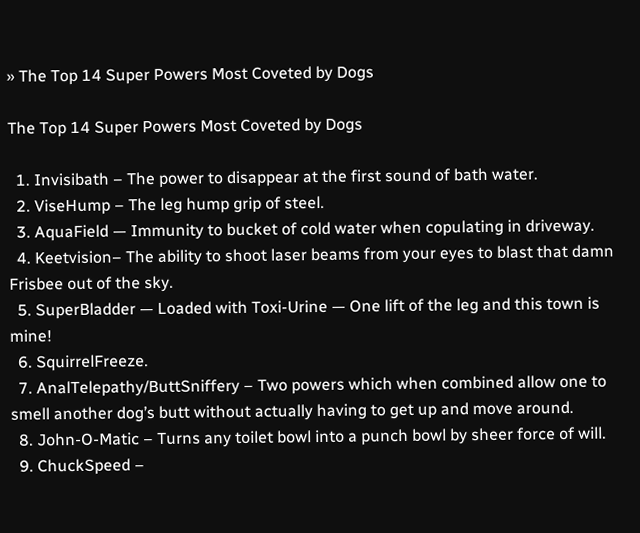» The Top 14 Super Powers Most Coveted by Dogs

The Top 14 Super Powers Most Coveted by Dogs

  1. Invisibath – The power to disappear at the first sound of bath water.
  2. ViseHump – The leg hump grip of steel.
  3. AquaField — Immunity to bucket of cold water when copulating in driveway.
  4. Keetvision– The ability to shoot laser beams from your eyes to blast that damn Frisbee out of the sky.
  5. SuperBladder — Loaded with Toxi-Urine — One lift of the leg and this town is mine!
  6. SquirrelFreeze.
  7. AnalTelepathy/ButtSniffery – Two powers which when combined allow one to smell another dog’s butt without actually having to get up and move around.
  8. John-O-Matic – Turns any toilet bowl into a punch bowl by sheer force of will.
  9. ChuckSpeed –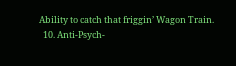Ability to catch that friggin’ Wagon Train.
  10. Anti-Psych-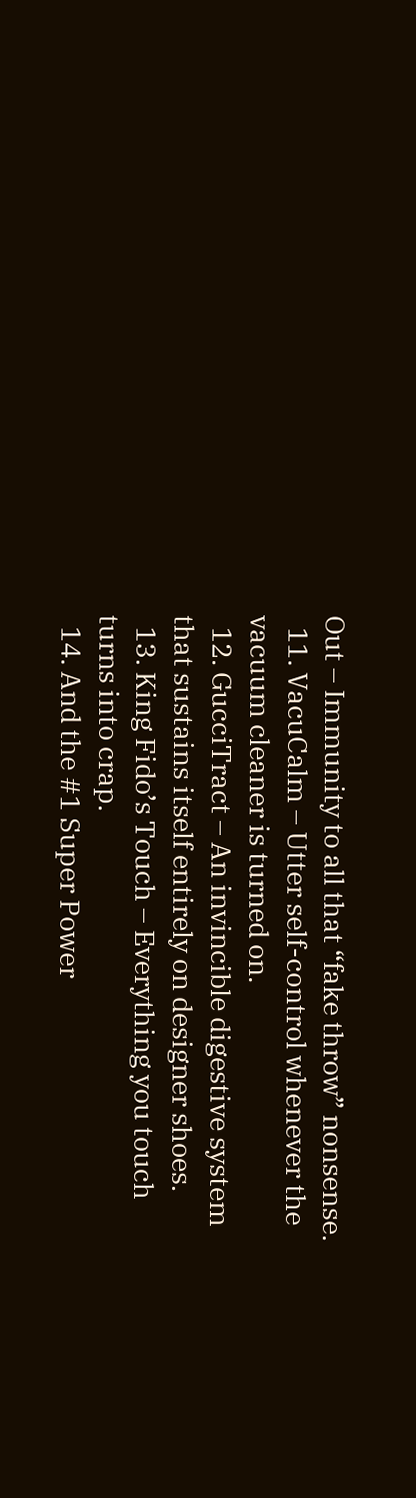Out – Immunity to all that “fake throw” nonsense.
  11. VacuCalm – Utter self-control whenever the vacuum cleaner is turned on.
  12. GucciTract – An invincible digestive system that sustains itself entirely on designer shoes.
  13. King Fido’s Touch – Everything you touch turns into crap.
  14. And the #1 Super Power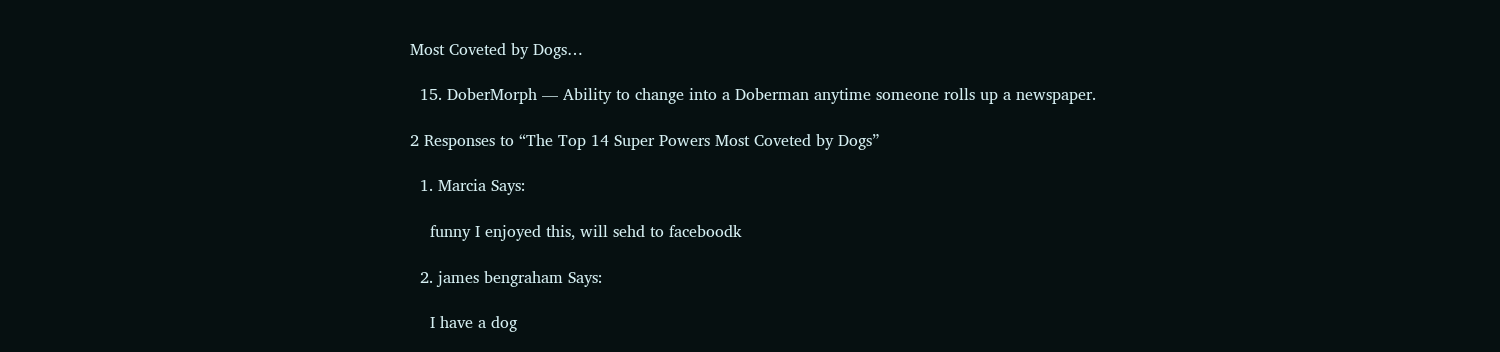Most Coveted by Dogs…

  15. DoberMorph — Ability to change into a Doberman anytime someone rolls up a newspaper.

2 Responses to “The Top 14 Super Powers Most Coveted by Dogs”

  1. Marcia Says:

    funny I enjoyed this, will sehd to faceboodk

  2. james bengraham Says:

    I have a dog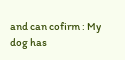and can cofirm : My dog has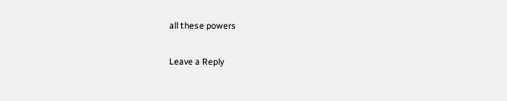all these powers

Leave a Reply